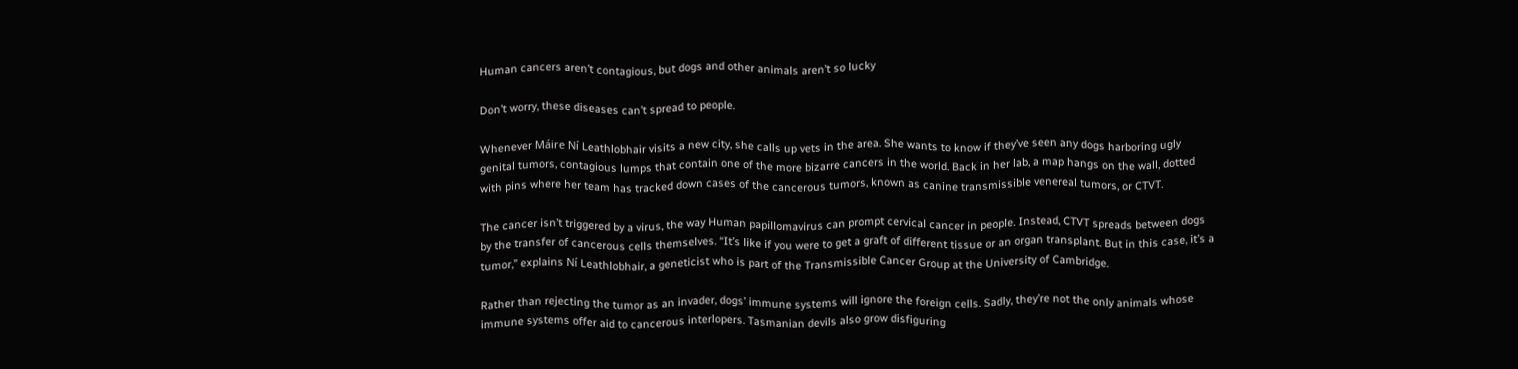Human cancers aren’t contagious, but dogs and other animals aren’t so lucky

Don’t worry, these diseases can’t spread to people.

Whenever Máire Ní Leathlobhair visits a new city, she calls up vets in the area. She wants to know if they’ve seen any dogs harboring ugly genital tumors, contagious lumps that contain one of the more bizarre cancers in the world. Back in her lab, a map hangs on the wall, dotted with pins where her team has tracked down cases of the cancerous tumors, known as canine transmissible venereal tumors, or CTVT.

The cancer isn’t triggered by a virus, the way Human papillomavirus can prompt cervical cancer in people. Instead, CTVT spreads between dogs by the transfer of cancerous cells themselves. “It’s like if you were to get a graft of different tissue or an organ transplant. But in this case, it’s a tumor,” explains Ní Leathlobhair, a geneticist who is part of the Transmissible Cancer Group at the University of Cambridge.

Rather than rejecting the tumor as an invader, dogs’ immune systems will ignore the foreign cells. Sadly, they’re not the only animals whose immune systems offer aid to cancerous interlopers. Tasmanian devils also grow disfiguring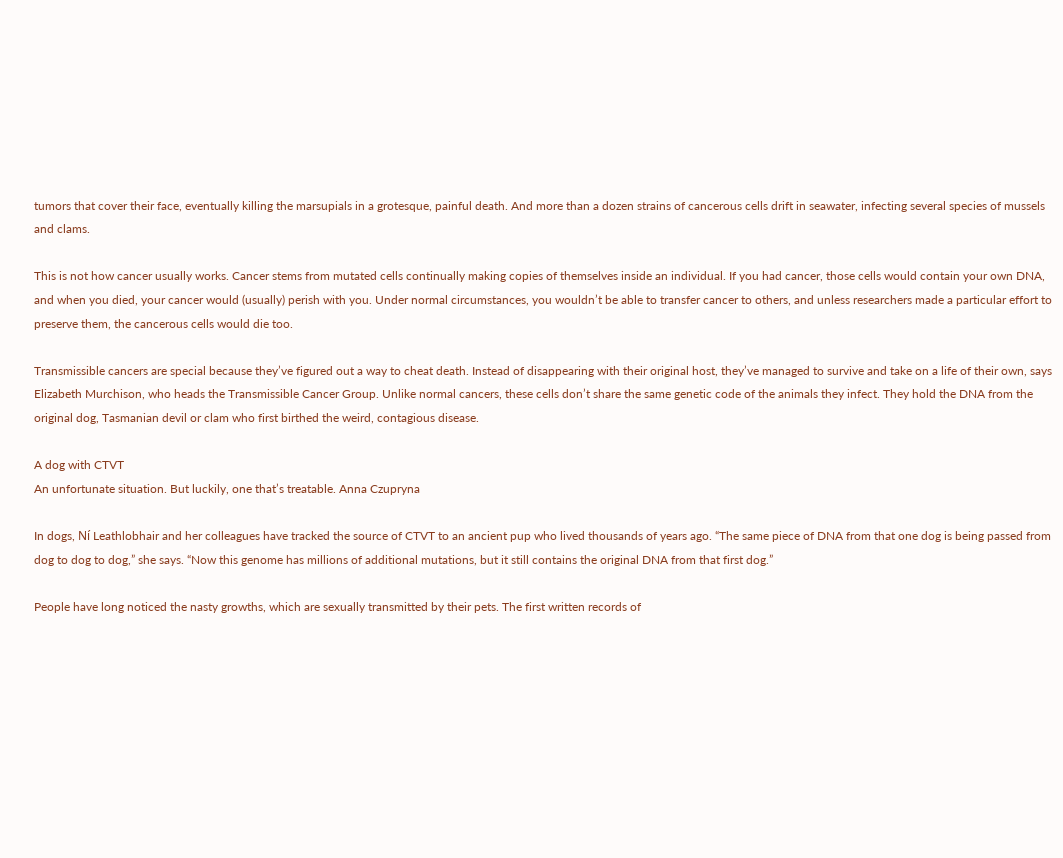tumors that cover their face, eventually killing the marsupials in a grotesque, painful death. And more than a dozen strains of cancerous cells drift in seawater, infecting several species of mussels and clams.

This is not how cancer usually works. Cancer stems from mutated cells continually making copies of themselves inside an individual. If you had cancer, those cells would contain your own DNA, and when you died, your cancer would (usually) perish with you. Under normal circumstances, you wouldn’t be able to transfer cancer to others, and unless researchers made a particular effort to preserve them, the cancerous cells would die too.

Transmissible cancers are special because they’ve figured out a way to cheat death. Instead of disappearing with their original host, they’ve managed to survive and take on a life of their own, says Elizabeth Murchison, who heads the Transmissible Cancer Group. Unlike normal cancers, these cells don’t share the same genetic code of the animals they infect. They hold the DNA from the original dog, Tasmanian devil or clam who first birthed the weird, contagious disease.

A dog with CTVT
An unfortunate situation. But luckily, one that’s treatable. Anna Czupryna

In dogs, Ní Leathlobhair and her colleagues have tracked the source of CTVT to an ancient pup who lived thousands of years ago. “The same piece of DNA from that one dog is being passed from dog to dog to dog,” she says. “Now this genome has millions of additional mutations, but it still contains the original DNA from that first dog.”

People have long noticed the nasty growths, which are sexually transmitted by their pets. The first written records of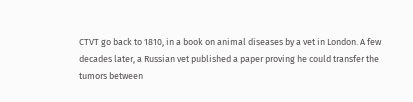CTVT go back to 1810, in a book on animal diseases by a vet in London. A few decades later, a Russian vet published a paper proving he could transfer the tumors between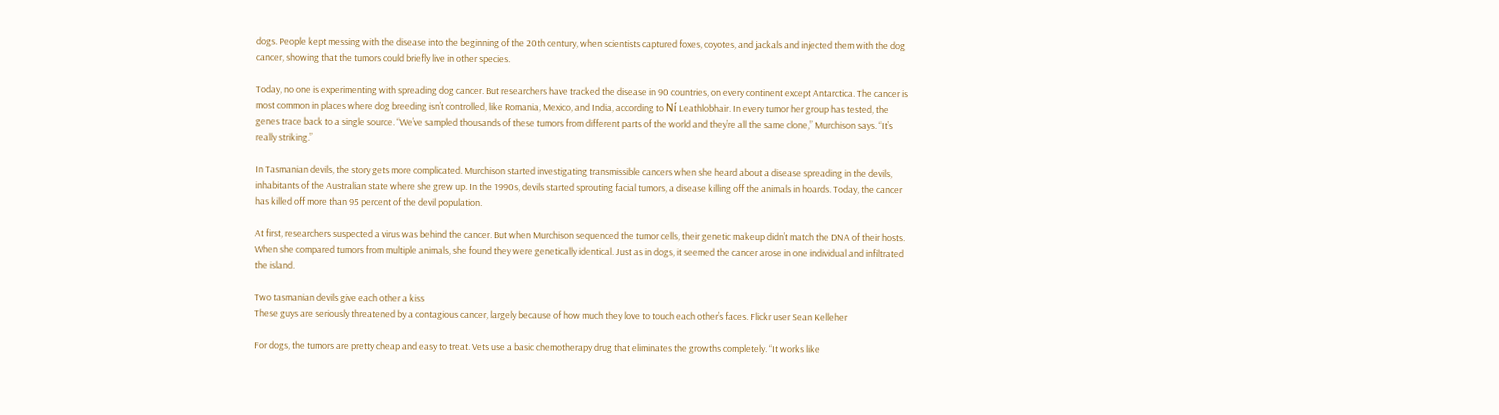dogs. People kept messing with the disease into the beginning of the 20th century, when scientists captured foxes, coyotes, and jackals and injected them with the dog cancer, showing that the tumors could briefly live in other species.

Today, no one is experimenting with spreading dog cancer. But researchers have tracked the disease in 90 countries, on every continent except Antarctica. The cancer is most common in places where dog breeding isn’t controlled, like Romania, Mexico, and India, according to Ní Leathlobhair. In every tumor her group has tested, the genes trace back to a single source. “We’ve sampled thousands of these tumors from different parts of the world and they’re all the same clone,” Murchison says. “It’s really striking.”

In Tasmanian devils, the story gets more complicated. Murchison started investigating transmissible cancers when she heard about a disease spreading in the devils, inhabitants of the Australian state where she grew up. In the 1990s, devils started sprouting facial tumors, a disease killing off the animals in hoards. Today, the cancer has killed off more than 95 percent of the devil population.

At first, researchers suspected a virus was behind the cancer. But when Murchison sequenced the tumor cells, their genetic makeup didn’t match the DNA of their hosts. When she compared tumors from multiple animals, she found they were genetically identical. Just as in dogs, it seemed the cancer arose in one individual and infiltrated the island.

Two tasmanian devils give each other a kiss
These guys are seriously threatened by a contagious cancer, largely because of how much they love to touch each other’s faces. Flickr user Sean Kelleher

For dogs, the tumors are pretty cheap and easy to treat. Vets use a basic chemotherapy drug that eliminates the growths completely. “It works like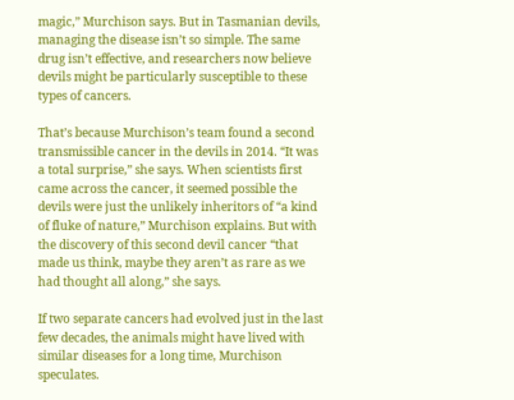magic,” Murchison says. But in Tasmanian devils, managing the disease isn’t so simple. The same drug isn’t effective, and researchers now believe devils might be particularly susceptible to these types of cancers.

That’s because Murchison’s team found a second transmissible cancer in the devils in 2014. “It was a total surprise,” she says. When scientists first came across the cancer, it seemed possible the devils were just the unlikely inheritors of “a kind of fluke of nature,” Murchison explains. But with the discovery of this second devil cancer “that made us think, maybe they aren’t as rare as we had thought all along,” she says.

If two separate cancers had evolved just in the last few decades, the animals might have lived with similar diseases for a long time, Murchison speculates.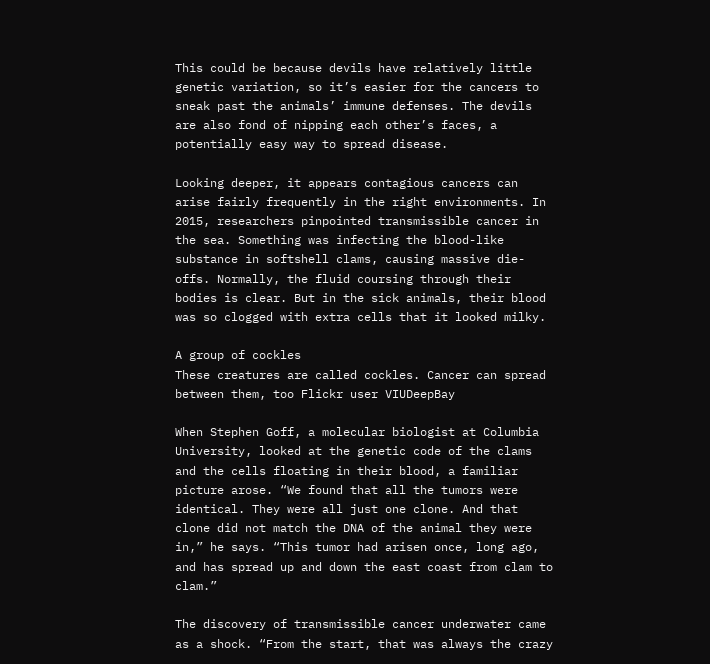This could be because devils have relatively little genetic variation, so it’s easier for the cancers to sneak past the animals’ immune defenses. The devils are also fond of nipping each other’s faces, a potentially easy way to spread disease.

Looking deeper, it appears contagious cancers can arise fairly frequently in the right environments. In 2015, researchers pinpointed transmissible cancer in the sea. Something was infecting the blood-like substance in softshell clams, causing massive die-offs. Normally, the fluid coursing through their bodies is clear. But in the sick animals, their blood was so clogged with extra cells that it looked milky.

A group of cockles
These creatures are called cockles. Cancer can spread between them, too Flickr user VIUDeepBay

When Stephen Goff, a molecular biologist at Columbia University, looked at the genetic code of the clams and the cells floating in their blood, a familiar picture arose. “We found that all the tumors were identical. They were all just one clone. And that clone did not match the DNA of the animal they were in,” he says. “This tumor had arisen once, long ago, and has spread up and down the east coast from clam to clam.”

The discovery of transmissible cancer underwater came as a shock. “From the start, that was always the crazy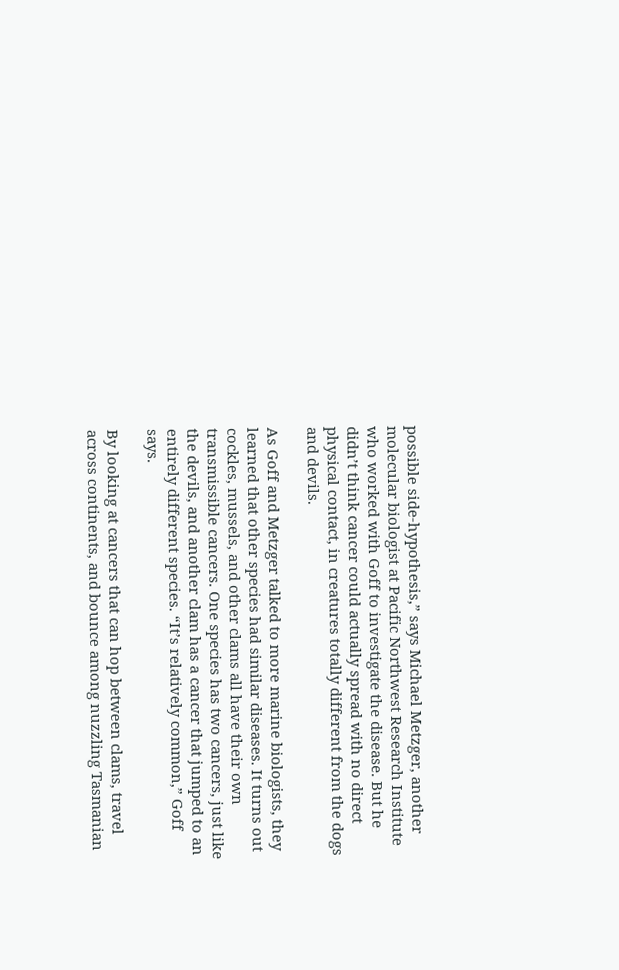possible side-hypothesis,” says Michael Metzger, another molecular biologist at Pacific Northwest Research Institute who worked with Goff to investigate the disease. But he didn’t think cancer could actually spread with no direct physical contact, in creatures totally different from the dogs and devils.

As Goff and Metzger talked to more marine biologists, they learned that other species had similar diseases. It turns out cockles, mussels, and other clams all have their own transmissible cancers. One species has two cancers, just like the devils, and another clam has a cancer that jumped to an entirely different species. “It’s relatively common,” Goff says.

By looking at cancers that can hop between clams, travel across continents, and bounce among nuzzling Tasmanian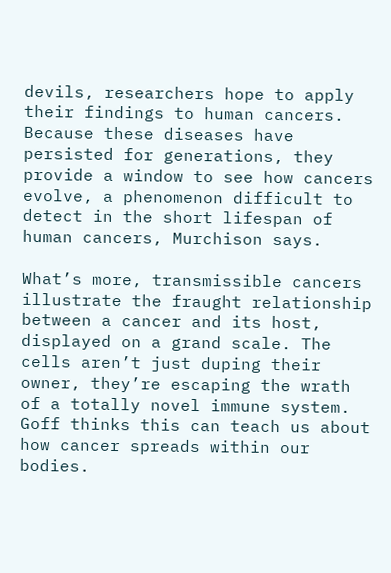devils, researchers hope to apply their findings to human cancers. Because these diseases have persisted for generations, they provide a window to see how cancers evolve, a phenomenon difficult to detect in the short lifespan of human cancers, Murchison says.

What’s more, transmissible cancers illustrate the fraught relationship between a cancer and its host, displayed on a grand scale. The cells aren’t just duping their owner, they’re escaping the wrath of a totally novel immune system. Goff thinks this can teach us about how cancer spreads within our bodies.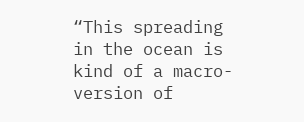“This spreading in the ocean is kind of a macro-version of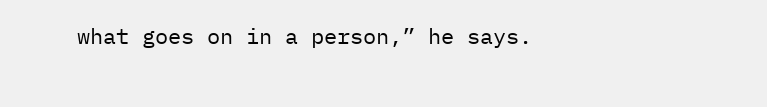what goes on in a person,” he says.